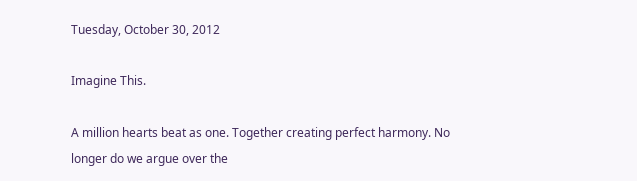Tuesday, October 30, 2012

Imagine This.

A million hearts beat as one. Together creating perfect harmony. No longer do we argue over the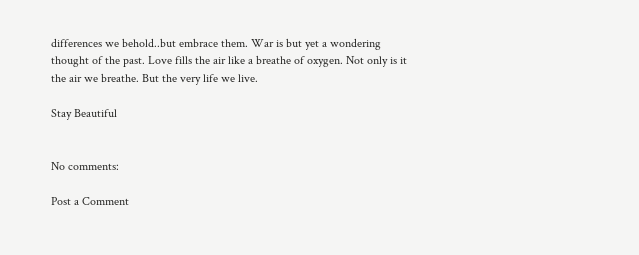differences we behold..but embrace them. War is but yet a wondering thought of the past. Love fills the air like a breathe of oxygen. Not only is it the air we breathe. But the very life we live.

Stay Beautiful


No comments:

Post a Comment